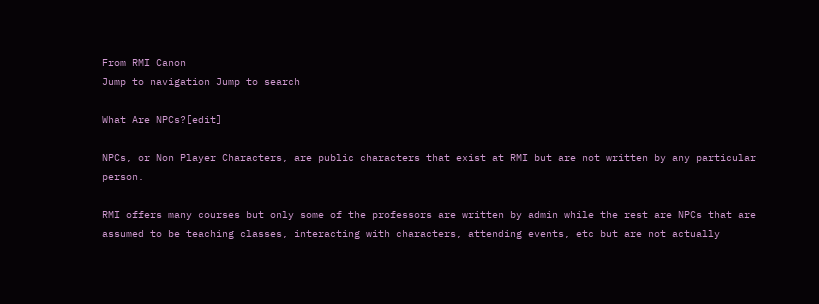From RMI Canon
Jump to navigation Jump to search

What Are NPCs?[edit]

NPCs, or Non Player Characters, are public characters that exist at RMI but are not written by any particular person.

RMI offers many courses but only some of the professors are written by admin while the rest are NPCs that are assumed to be teaching classes, interacting with characters, attending events, etc but are not actually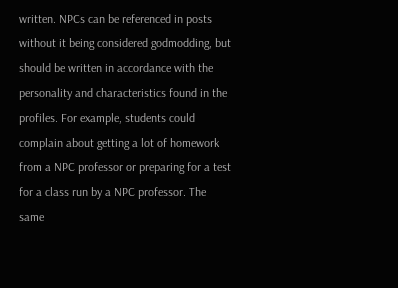written. NPCs can be referenced in posts without it being considered godmodding, but should be written in accordance with the personality and characteristics found in the profiles. For example, students could complain about getting a lot of homework from a NPC professor or preparing for a test for a class run by a NPC professor. The same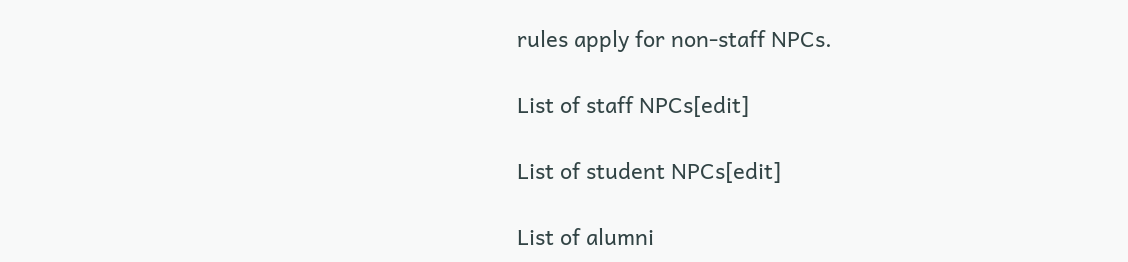rules apply for non-staff NPCs.

List of staff NPCs[edit]

List of student NPCs[edit]

List of alumni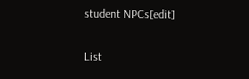student NPCs[edit]

List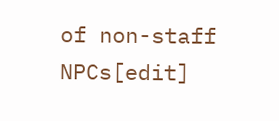of non-staff NPCs[edit]